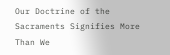Our Doctrine of the Sacraments Signifies More Than We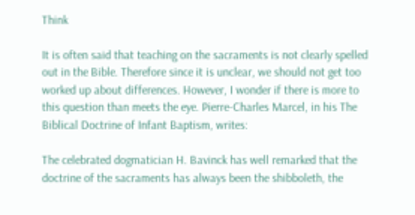Think

It is often said that teaching on the sacraments is not clearly spelled out in the Bible. Therefore since it is unclear, we should not get too worked up about differences. However, I wonder if there is more to this question than meets the eye. Pierre-Charles Marcel, in his The Biblical Doctrine of Infant Baptism, writes:

The celebrated dogmatician H. Bavinck has well remarked that the doctrine of the sacraments has always been the shibboleth, the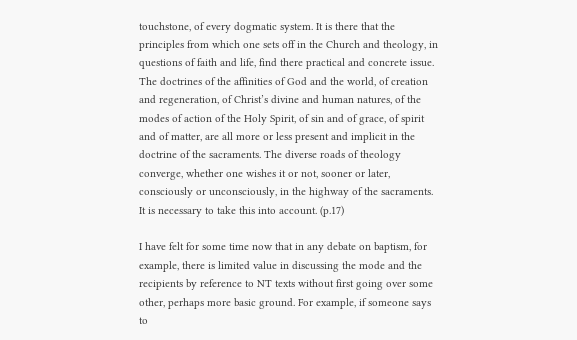touchstone, of every dogmatic system. It is there that the principles from which one sets off in the Church and theology, in questions of faith and life, find there practical and concrete issue. The doctrines of the affinities of God and the world, of creation and regeneration, of Christ’s divine and human natures, of the modes of action of the Holy Spirit, of sin and of grace, of spirit and of matter, are all more or less present and implicit in the doctrine of the sacraments. The diverse roads of theology converge, whether one wishes it or not, sooner or later, consciously or unconsciously, in the highway of the sacraments. It is necessary to take this into account. (p.17)

I have felt for some time now that in any debate on baptism, for example, there is limited value in discussing the mode and the recipients by reference to NT texts without first going over some other, perhaps more basic ground. For example, if someone says to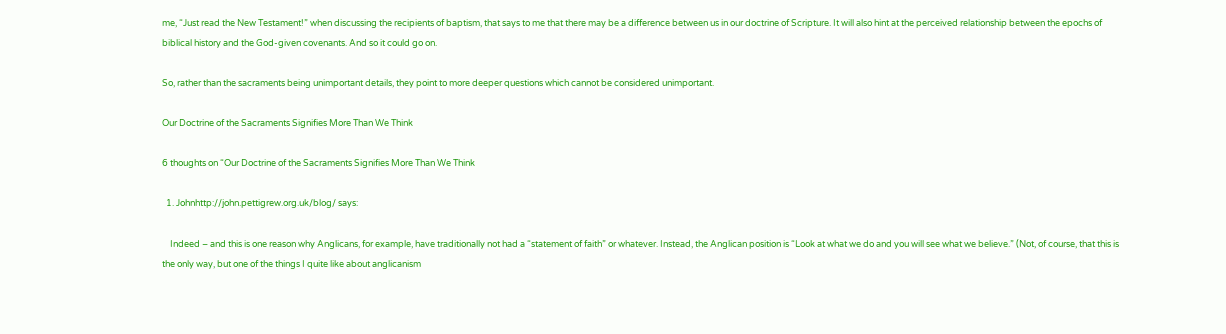me, “Just read the New Testament!” when discussing the recipients of baptism, that says to me that there may be a difference between us in our doctrine of Scripture. It will also hint at the perceived relationship between the epochs of biblical history and the God-given covenants. And so it could go on.

So, rather than the sacraments being unimportant details, they point to more deeper questions which cannot be considered unimportant.

Our Doctrine of the Sacraments Signifies More Than We Think

6 thoughts on “Our Doctrine of the Sacraments Signifies More Than We Think

  1. Johnhttp://john.pettigrew.org.uk/blog/ says:

    Indeed – and this is one reason why Anglicans, for example, have traditionally not had a “statement of faith” or whatever. Instead, the Anglican position is “Look at what we do and you will see what we believe.” (Not, of course, that this is the only way, but one of the things I quite like about anglicanism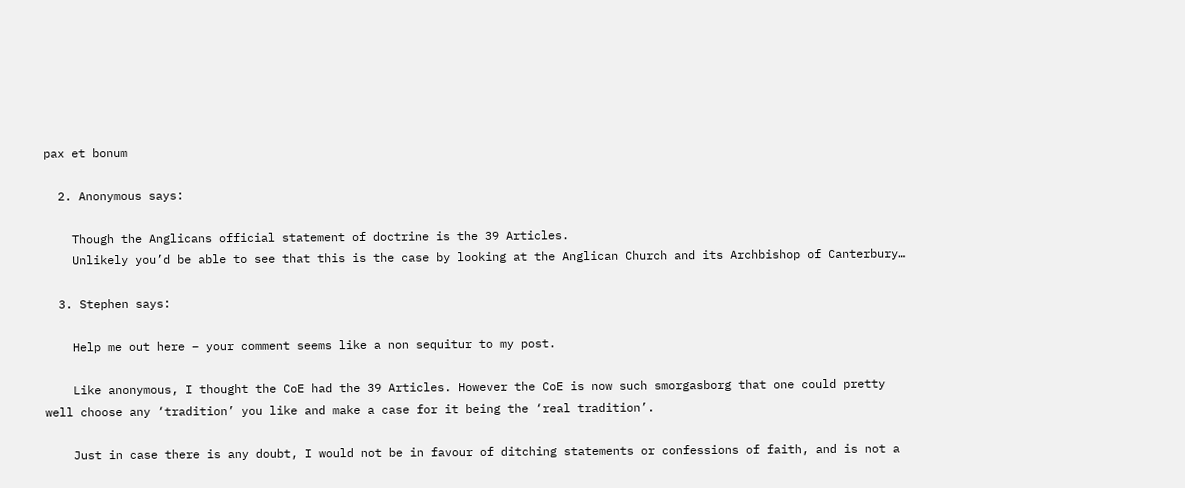pax et bonum

  2. Anonymous says:

    Though the Anglicans official statement of doctrine is the 39 Articles.
    Unlikely you’d be able to see that this is the case by looking at the Anglican Church and its Archbishop of Canterbury…

  3. Stephen says:

    Help me out here – your comment seems like a non sequitur to my post.

    Like anonymous, I thought the CoE had the 39 Articles. However the CoE is now such smorgasborg that one could pretty well choose any ‘tradition’ you like and make a case for it being the ‘real tradition’.

    Just in case there is any doubt, I would not be in favour of ditching statements or confessions of faith, and is not a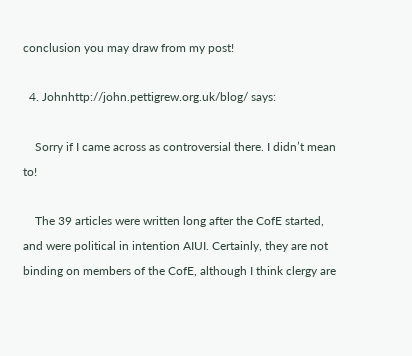conclusion you may draw from my post!

  4. Johnhttp://john.pettigrew.org.uk/blog/ says:

    Sorry if I came across as controversial there. I didn’t mean to!

    The 39 articles were written long after the CofE started, and were political in intention AIUI. Certainly, they are not binding on members of the CofE, although I think clergy are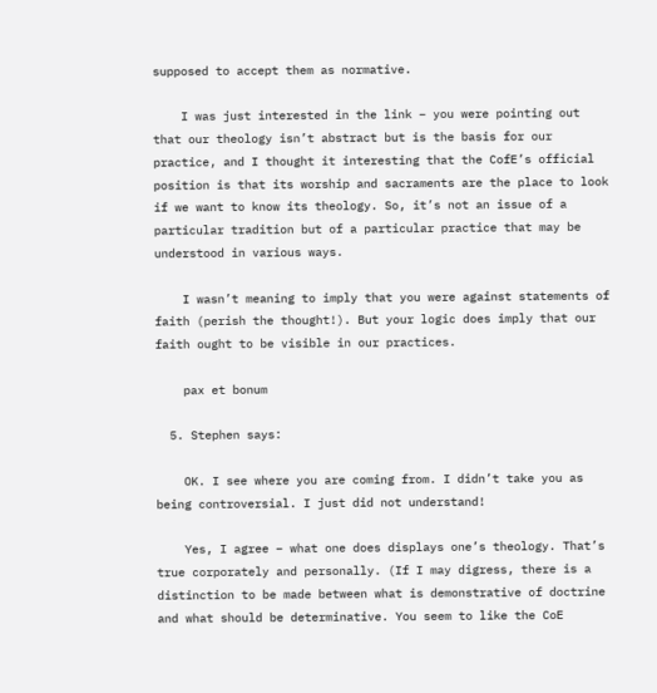supposed to accept them as normative.

    I was just interested in the link – you were pointing out that our theology isn’t abstract but is the basis for our practice, and I thought it interesting that the CofE’s official position is that its worship and sacraments are the place to look if we want to know its theology. So, it’s not an issue of a particular tradition but of a particular practice that may be understood in various ways.

    I wasn’t meaning to imply that you were against statements of faith (perish the thought!). But your logic does imply that our faith ought to be visible in our practices.

    pax et bonum

  5. Stephen says:

    OK. I see where you are coming from. I didn’t take you as being controversial. I just did not understand!

    Yes, I agree – what one does displays one’s theology. That’s true corporately and personally. (If I may digress, there is a distinction to be made between what is demonstrative of doctrine and what should be determinative. You seem to like the CoE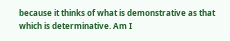because it thinks of what is demonstrative as that which is determinative. Am I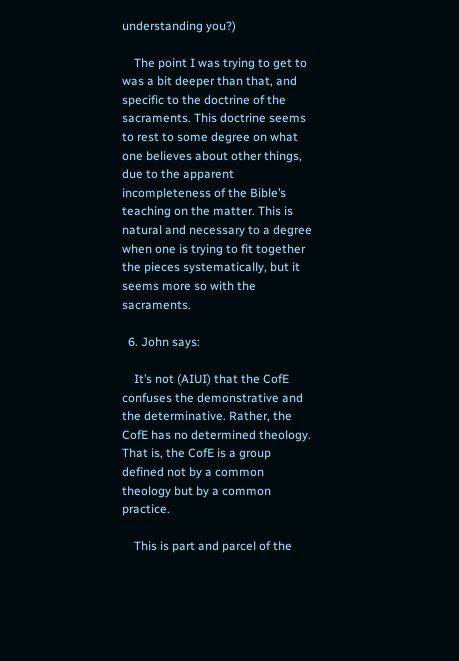understanding you?)

    The point I was trying to get to was a bit deeper than that, and specific to the doctrine of the sacraments. This doctrine seems to rest to some degree on what one believes about other things, due to the apparent incompleteness of the Bible’s teaching on the matter. This is natural and necessary to a degree when one is trying to fit together the pieces systematically, but it seems more so with the sacraments.

  6. John says:

    It’s not (AIUI) that the CofE confuses the demonstrative and the determinative. Rather, the CofE has no determined theology. That is, the CofE is a group defined not by a common theology but by a common practice.

    This is part and parcel of the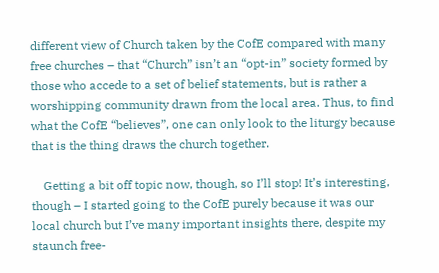different view of Church taken by the CofE compared with many free churches – that “Church” isn’t an “opt-in” society formed by those who accede to a set of belief statements, but is rather a worshipping community drawn from the local area. Thus, to find what the CofE “believes”, one can only look to the liturgy because that is the thing draws the church together.

    Getting a bit off topic now, though, so I’ll stop! It’s interesting, though – I started going to the CofE purely because it was our local church but I’ve many important insights there, despite my staunch free-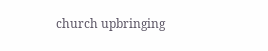church upbringing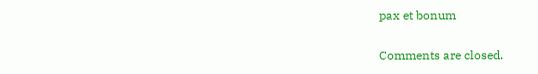pax et bonum

Comments are closed.